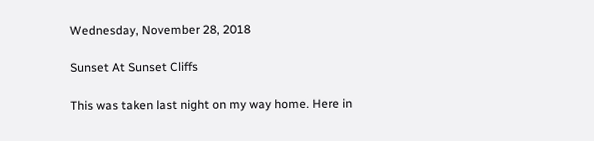Wednesday, November 28, 2018

Sunset At Sunset Cliffs

This was taken last night on my way home. Here in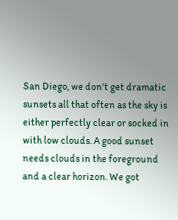San Diego, we don't get dramatic sunsets all that often as the sky is either perfectly clear or socked in with low clouds. A good sunset needs clouds in the foreground and a clear horizon. We got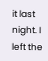it last night. I left the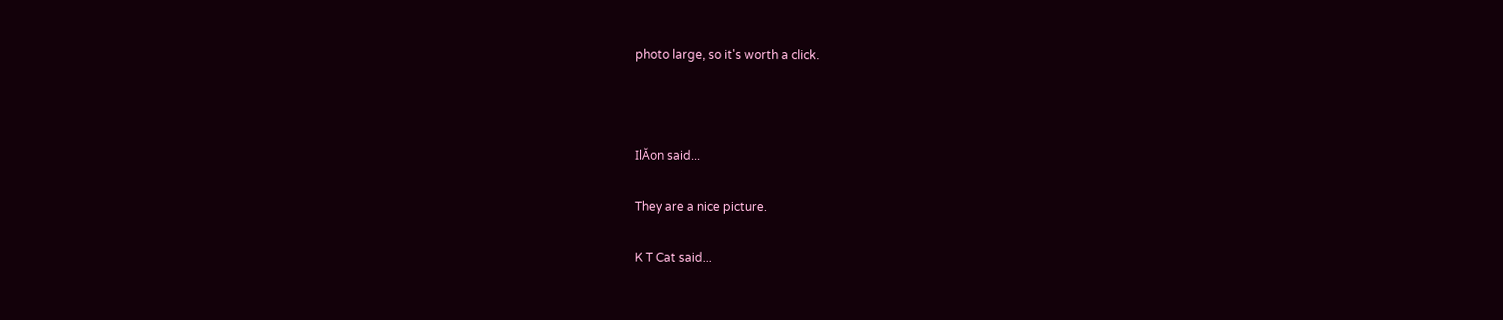photo large, so it's worth a click.



IlĂon said...

They are a nice picture.

K T Cat said...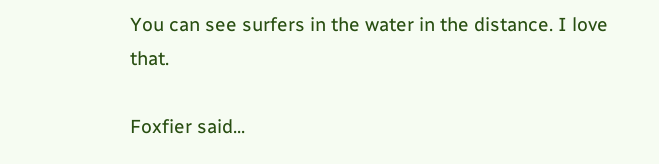You can see surfers in the water in the distance. I love that.

Foxfier said...